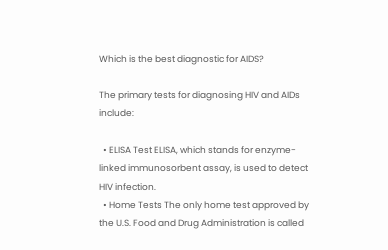Which is the best diagnostic for AIDS?

The primary tests for diagnosing HIV and AIDs include:

  • ELISA Test ELISA, which stands for enzyme-linked immunosorbent assay, is used to detect HIV infection.
  • Home Tests The only home test approved by the U.S. Food and Drug Administration is called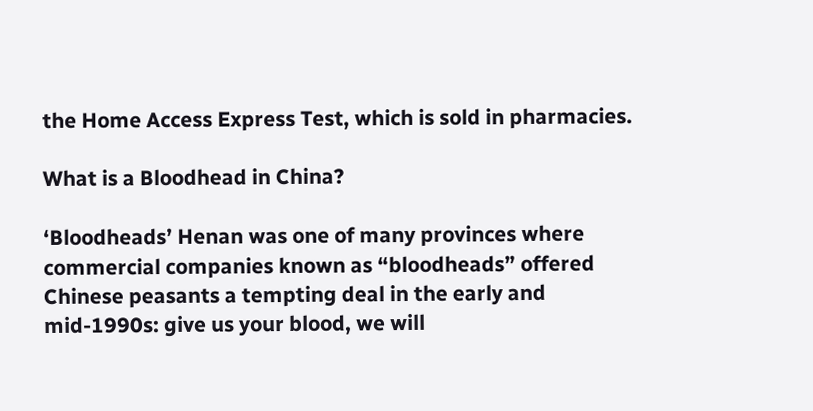the Home Access Express Test, which is sold in pharmacies.

What is a Bloodhead in China?

‘Bloodheads’ Henan was one of many provinces where commercial companies known as “bloodheads” offered Chinese peasants a tempting deal in the early and mid-1990s: give us your blood, we will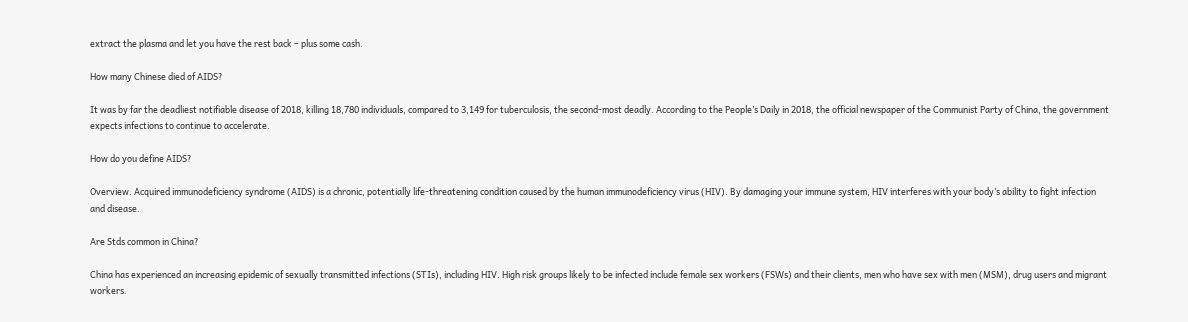extract the plasma and let you have the rest back – plus some cash.

How many Chinese died of AIDS?

It was by far the deadliest notifiable disease of 2018, killing 18,780 individuals, compared to 3,149 for tuberculosis, the second-most deadly. According to the People’s Daily in 2018, the official newspaper of the Communist Party of China, the government expects infections to continue to accelerate.

How do you define AIDS?

Overview. Acquired immunodeficiency syndrome (AIDS) is a chronic, potentially life-threatening condition caused by the human immunodeficiency virus (HIV). By damaging your immune system, HIV interferes with your body’s ability to fight infection and disease.

Are Stds common in China?

China has experienced an increasing epidemic of sexually transmitted infections (STIs), including HIV. High risk groups likely to be infected include female sex workers (FSWs) and their clients, men who have sex with men (MSM), drug users and migrant workers.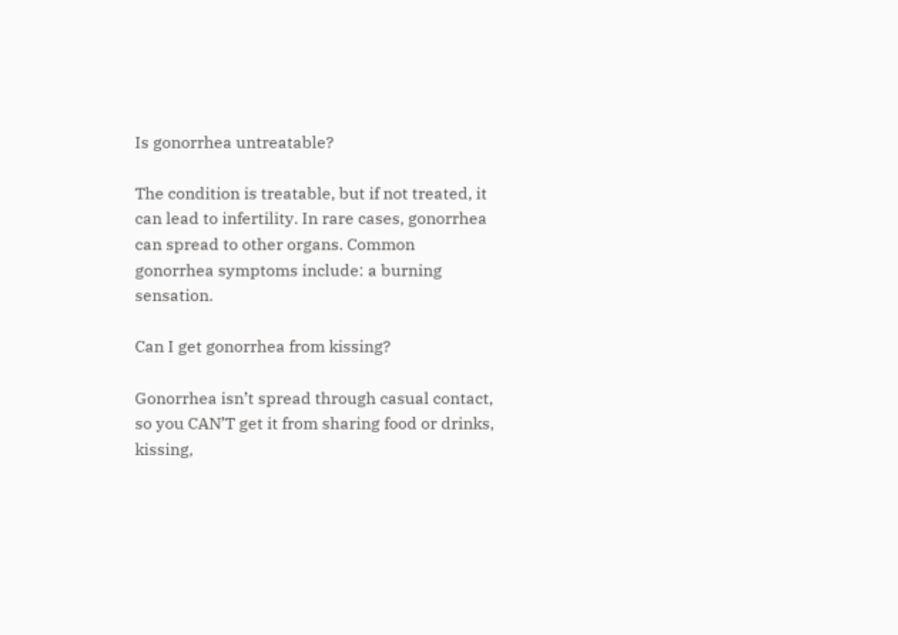Is gonorrhea untreatable?

The condition is treatable, but if not treated, it can lead to infertility. In rare cases, gonorrhea can spread to other organs. Common gonorrhea symptoms include: a burning sensation.

Can I get gonorrhea from kissing?

Gonorrhea isn’t spread through casual contact, so you CAN’T get it from sharing food or drinks, kissing,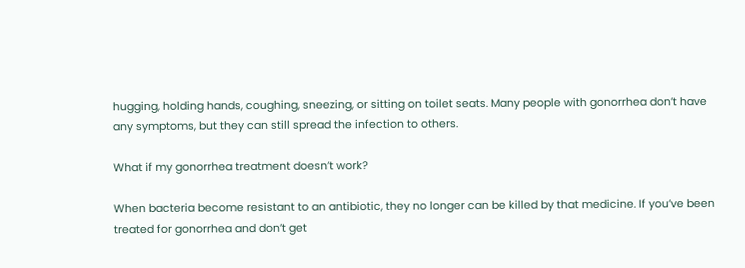hugging, holding hands, coughing, sneezing, or sitting on toilet seats. Many people with gonorrhea don’t have any symptoms, but they can still spread the infection to others.

What if my gonorrhea treatment doesn’t work?

When bacteria become resistant to an antibiotic, they no longer can be killed by that medicine. If you’ve been treated for gonorrhea and don’t get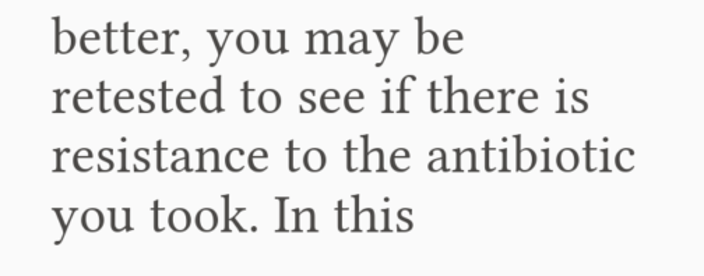better, you may be retested to see if there is resistance to the antibiotic you took. In this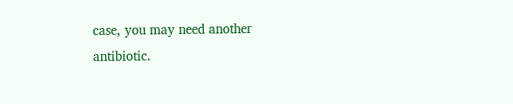case, you may need another antibiotic.